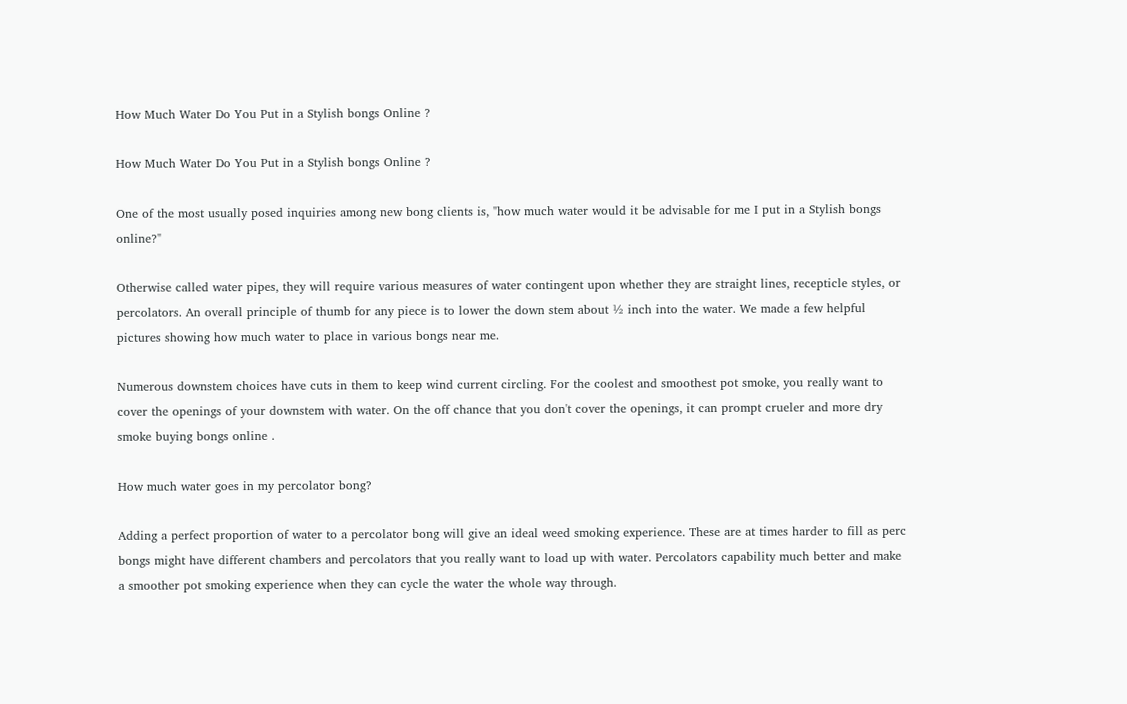How Much Water Do You Put in a Stylish bongs Online ?

How Much Water Do You Put in a Stylish bongs Online ?

One of the most usually posed inquiries among new bong clients is, "how much water would it be advisable for me I put in a Stylish bongs online?"

Otherwise called water pipes, they will require various measures of water contingent upon whether they are straight lines, recepticle styles, or percolators. An overall principle of thumb for any piece is to lower the down stem about ½ inch into the water. We made a few helpful pictures showing how much water to place in various bongs near me.

Numerous downstem choices have cuts in them to keep wind current circling. For the coolest and smoothest pot smoke, you really want to cover the openings of your downstem with water. On the off chance that you don't cover the openings, it can prompt crueler and more dry smoke buying bongs online .

How much water goes in my percolator bong?

Adding a perfect proportion of water to a percolator bong will give an ideal weed smoking experience. These are at times harder to fill as perc bongs might have different chambers and percolators that you really want to load up with water. Percolators capability much better and make a smoother pot smoking experience when they can cycle the water the whole way through.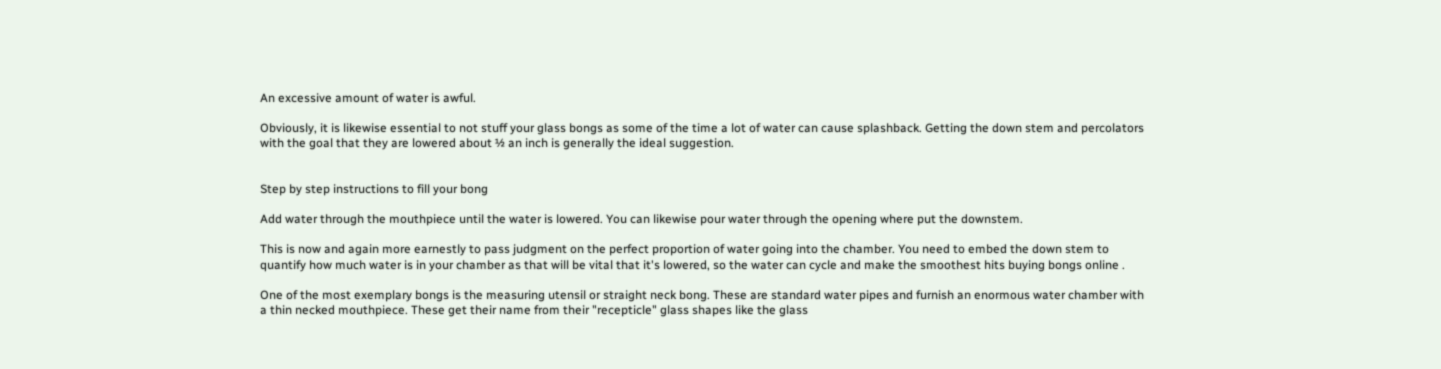An excessive amount of water is awful.

Obviously, it is likewise essential to not stuff your glass bongs as some of the time a lot of water can cause splashback. Getting the down stem and percolators with the goal that they are lowered about ½ an inch is generally the ideal suggestion.


Step by step instructions to fill your bong

Add water through the mouthpiece until the water is lowered. You can likewise pour water through the opening where put the downstem.

This is now and again more earnestly to pass judgment on the perfect proportion of water going into the chamber. You need to embed the down stem to quantify how much water is in your chamber as that will be vital that it's lowered, so the water can cycle and make the smoothest hits buying bongs online .

One of the most exemplary bongs is the measuring utensil or straight neck bong. These are standard water pipes and furnish an enormous water chamber with a thin necked mouthpiece. These get their name from their "recepticle" glass shapes like the glass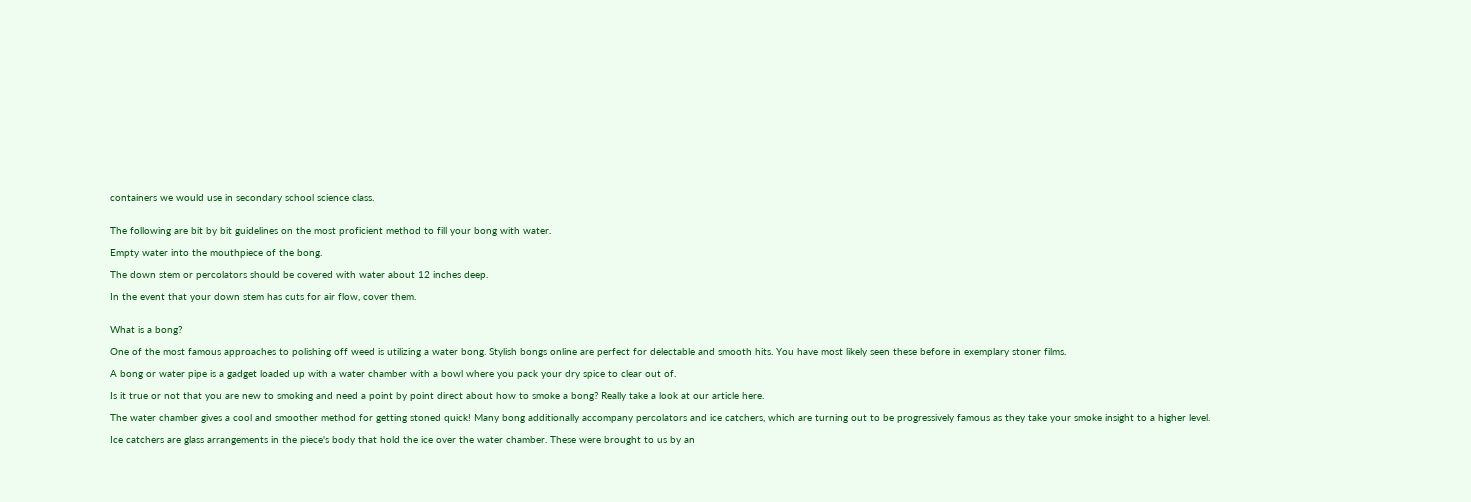containers we would use in secondary school science class.


The following are bit by bit guidelines on the most proficient method to fill your bong with water.

Empty water into the mouthpiece of the bong.

The down stem or percolators should be covered with water about 12 inches deep.

In the event that your down stem has cuts for air flow, cover them.


What is a bong?

One of the most famous approaches to polishing off weed is utilizing a water bong. Stylish bongs online are perfect for delectable and smooth hits. You have most likely seen these before in exemplary stoner films.

A bong or water pipe is a gadget loaded up with a water chamber with a bowl where you pack your dry spice to clear out of.

Is it true or not that you are new to smoking and need a point by point direct about how to smoke a bong? Really take a look at our article here.

The water chamber gives a cool and smoother method for getting stoned quick! Many bong additionally accompany percolators and ice catchers, which are turning out to be progressively famous as they take your smoke insight to a higher level.

Ice catchers are glass arrangements in the piece's body that hold the ice over the water chamber. These were brought to us by an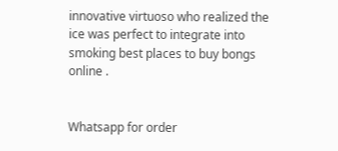innovative virtuoso who realized the ice was perfect to integrate into smoking best places to buy bongs online .


Whatsapp for order